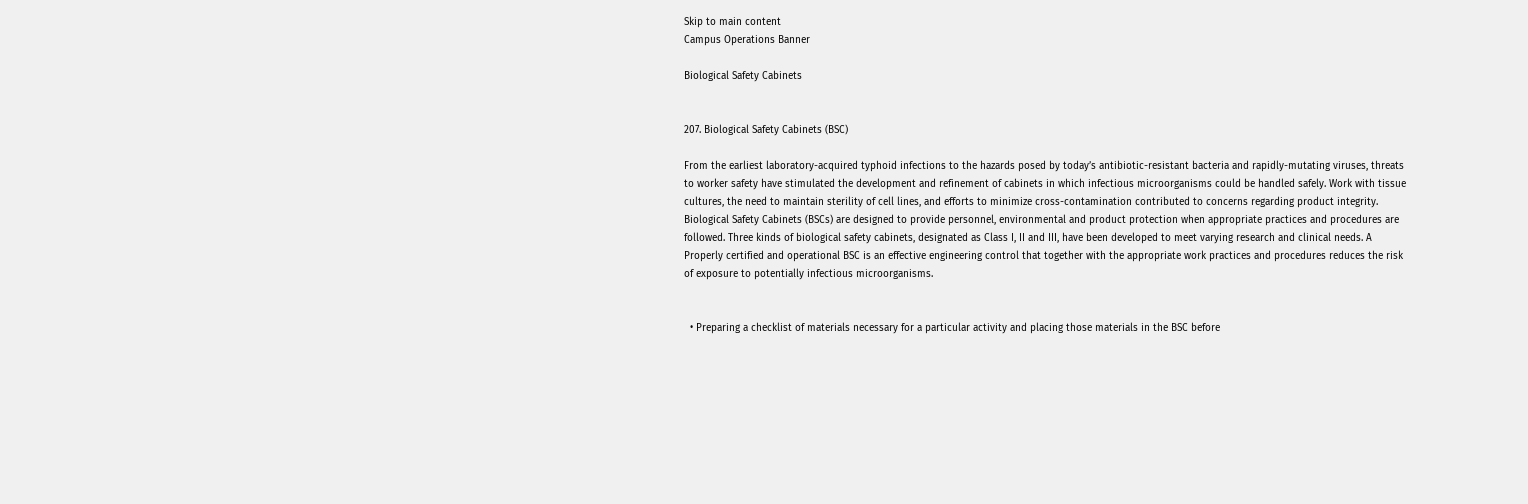Skip to main content
Campus Operations Banner

Biological Safety Cabinets


207. Biological Safety Cabinets (BSC)

From the earliest laboratory-acquired typhoid infections to the hazards posed by today’s antibiotic-resistant bacteria and rapidly-mutating viruses, threats to worker safety have stimulated the development and refinement of cabinets in which infectious microorganisms could be handled safely. Work with tissue cultures, the need to maintain sterility of cell lines, and efforts to minimize cross-contamination contributed to concerns regarding product integrity. Biological Safety Cabinets (BSCs) are designed to provide personnel, environmental and product protection when appropriate practices and procedures are followed. Three kinds of biological safety cabinets, designated as Class I, II and III, have been developed to meet varying research and clinical needs. A Properly certified and operational BSC is an effective engineering control that together with the appropriate work practices and procedures reduces the risk of exposure to potentially infectious microorganisms.


  • Preparing a checklist of materials necessary for a particular activity and placing those materials in the BSC before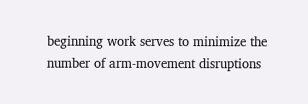beginning work serves to minimize the number of arm-movement disruptions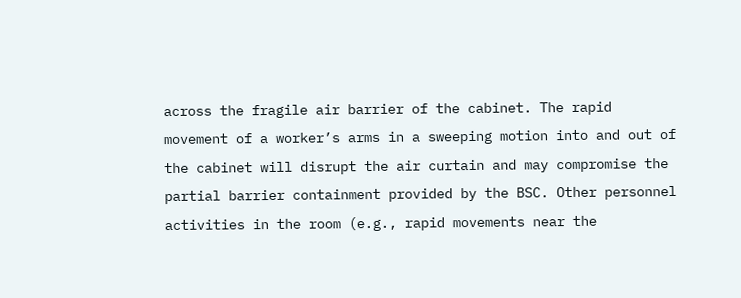across the fragile air barrier of the cabinet. The rapid movement of a worker’s arms in a sweeping motion into and out of the cabinet will disrupt the air curtain and may compromise the partial barrier containment provided by the BSC. Other personnel activities in the room (e.g., rapid movements near the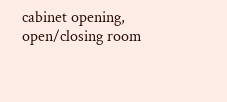cabinet opening, open/closing room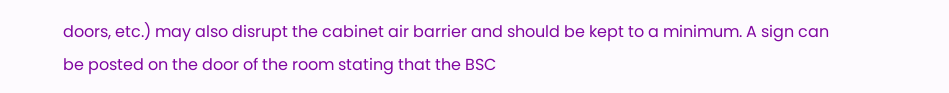doors, etc.) may also disrupt the cabinet air barrier and should be kept to a minimum. A sign can be posted on the door of the room stating that the BSC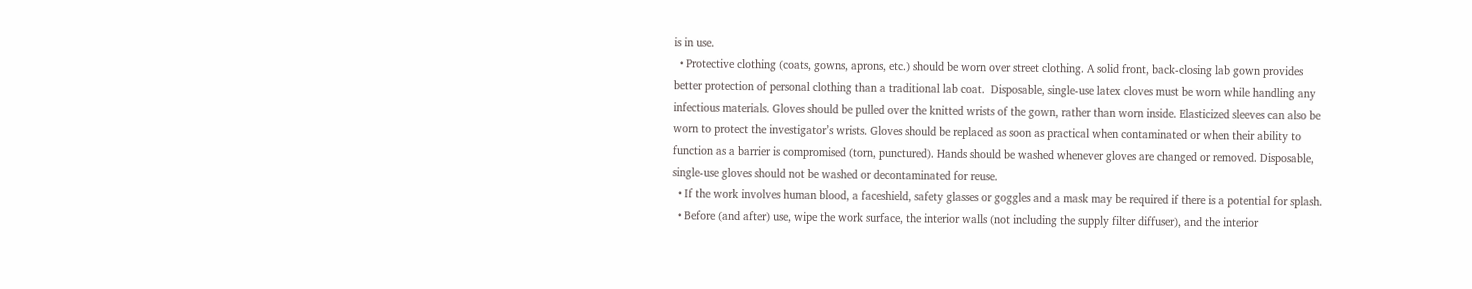is in use.
  • Protective clothing (coats, gowns, aprons, etc.) should be worn over street clothing. A solid front, back-closing lab gown provides better protection of personal clothing than a traditional lab coat.  Disposable, single-use latex cloves must be worn while handling any infectious materials. Gloves should be pulled over the knitted wrists of the gown, rather than worn inside. Elasticized sleeves can also be worn to protect the investigator’s wrists. Gloves should be replaced as soon as practical when contaminated or when their ability to function as a barrier is compromised (torn, punctured). Hands should be washed whenever gloves are changed or removed. Disposable, single-use gloves should not be washed or decontaminated for reuse.
  • If the work involves human blood, a faceshield, safety glasses or goggles and a mask may be required if there is a potential for splash.
  • Before (and after) use, wipe the work surface, the interior walls (not including the supply filter diffuser), and the interior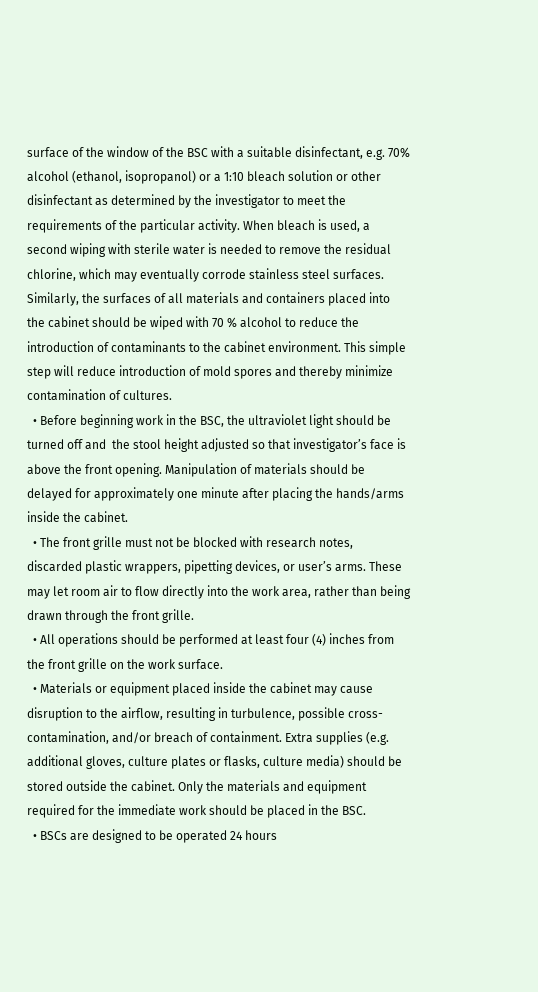surface of the window of the BSC with a suitable disinfectant, e.g. 70% alcohol (ethanol, isopropanol) or a 1:10 bleach solution or other disinfectant as determined by the investigator to meet the requirements of the particular activity. When bleach is used, a second wiping with sterile water is needed to remove the residual chlorine, which may eventually corrode stainless steel surfaces. Similarly, the surfaces of all materials and containers placed into the cabinet should be wiped with 70 % alcohol to reduce the introduction of contaminants to the cabinet environment. This simple step will reduce introduction of mold spores and thereby minimize contamination of cultures.
  • Before beginning work in the BSC, the ultraviolet light should be turned off and  the stool height adjusted so that investigator’s face is above the front opening. Manipulation of materials should be delayed for approximately one minute after placing the hands/arms inside the cabinet.
  • The front grille must not be blocked with research notes, discarded plastic wrappers, pipetting devices, or user’s arms. These may let room air to flow directly into the work area, rather than being drawn through the front grille.
  • All operations should be performed at least four (4) inches from the front grille on the work surface.
  • Materials or equipment placed inside the cabinet may cause disruption to the airflow, resulting in turbulence, possible cross-contamination, and/or breach of containment. Extra supplies (e.g. additional gloves, culture plates or flasks, culture media) should be stored outside the cabinet. Only the materials and equipment required for the immediate work should be placed in the BSC.
  • BSCs are designed to be operated 24 hours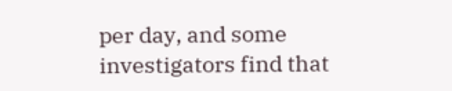per day, and some investigators find that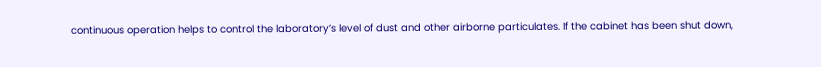continuous operation helps to control the laboratory’s level of dust and other airborne particulates. If the cabinet has been shut down,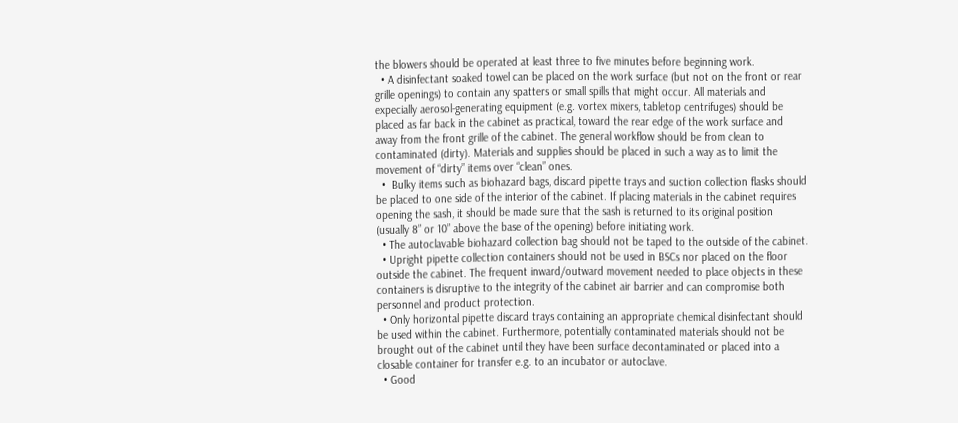the blowers should be operated at least three to five minutes before beginning work.
  • A disinfectant soaked towel can be placed on the work surface (but not on the front or rear grille openings) to contain any spatters or small spills that might occur. All materials and expecially aerosol-generating equipment (e.g. vortex mixers, tabletop centrifuges) should be placed as far back in the cabinet as practical, toward the rear edge of the work surface and away from the front grille of the cabinet. The general workflow should be from clean to contaminated (dirty). Materials and supplies should be placed in such a way as to limit the movement of “dirty” items over “clean” ones.
  •  Bulky items such as biohazard bags, discard pipette trays and suction collection flasks should be placed to one side of the interior of the cabinet. If placing materials in the cabinet requires opening the sash, it should be made sure that the sash is returned to its original position (usually 8” or 10” above the base of the opening) before initiating work.
  • The autoclavable biohazard collection bag should not be taped to the outside of the cabinet.
  • Upright pipette collection containers should not be used in BSCs nor placed on the floor outside the cabinet. The frequent inward/outward movement needed to place objects in these containers is disruptive to the integrity of the cabinet air barrier and can compromise both personnel and product protection.
  • Only horizontal pipette discard trays containing an appropriate chemical disinfectant should be used within the cabinet. Furthermore, potentially contaminated materials should not be brought out of the cabinet until they have been surface decontaminated or placed into a closable container for transfer e.g. to an incubator or autoclave.
  • Good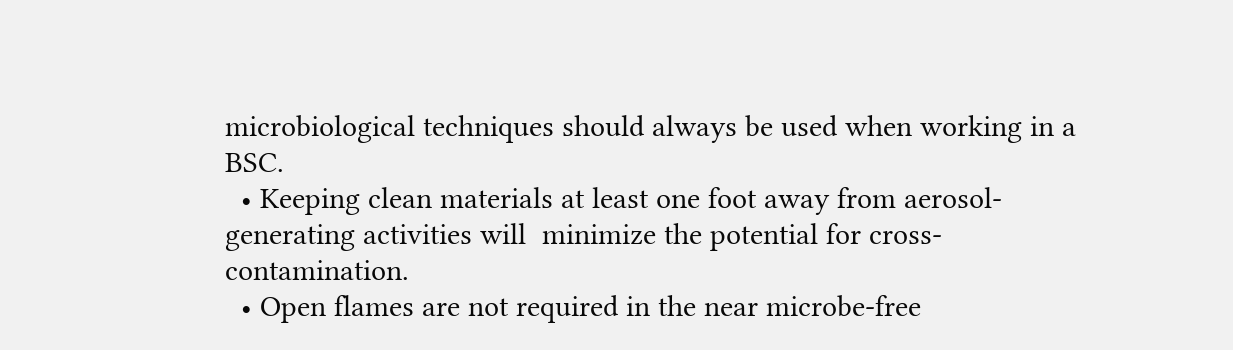microbiological techniques should always be used when working in a BSC.
  • Keeping clean materials at least one foot away from aerosol-generating activities will  minimize the potential for cross-contamination.
  • Open flames are not required in the near microbe-free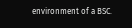environment of a BSC.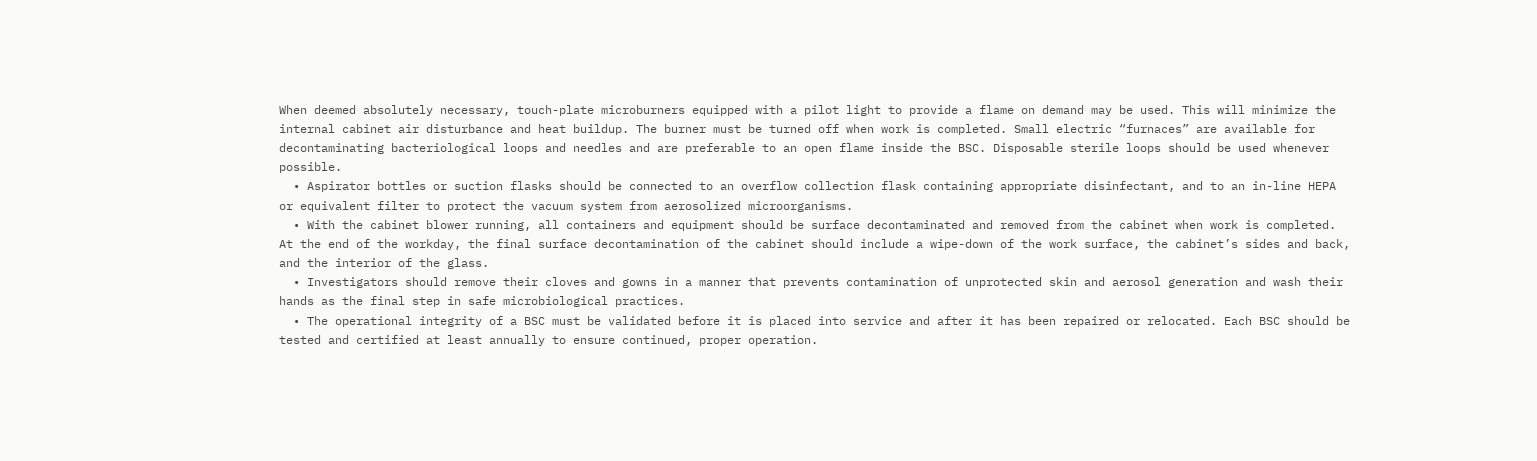When deemed absolutely necessary, touch-plate microburners equipped with a pilot light to provide a flame on demand may be used. This will minimize the internal cabinet air disturbance and heat buildup. The burner must be turned off when work is completed. Small electric “furnaces” are available for decontaminating bacteriological loops and needles and are preferable to an open flame inside the BSC. Disposable sterile loops should be used whenever possible.
  • Aspirator bottles or suction flasks should be connected to an overflow collection flask containing appropriate disinfectant, and to an in-line HEPA or equivalent filter to protect the vacuum system from aerosolized microorganisms.
  • With the cabinet blower running, all containers and equipment should be surface decontaminated and removed from the cabinet when work is completed. At the end of the workday, the final surface decontamination of the cabinet should include a wipe-down of the work surface, the cabinet’s sides and back, and the interior of the glass.
  • Investigators should remove their cloves and gowns in a manner that prevents contamination of unprotected skin and aerosol generation and wash their hands as the final step in safe microbiological practices.
  • The operational integrity of a BSC must be validated before it is placed into service and after it has been repaired or relocated. Each BSC should be tested and certified at least annually to ensure continued, proper operation.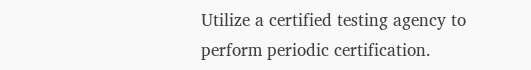Utilize a certified testing agency to perform periodic certification.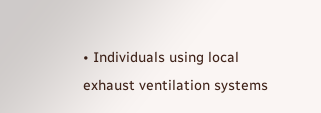• Individuals using local exhaust ventilation systems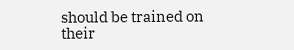should be trained on their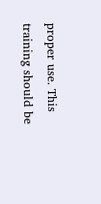proper use. This training should be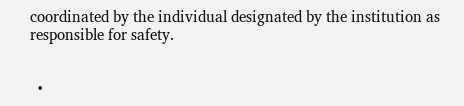coordinated by the individual designated by the institution as responsible for safety.


  •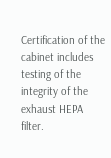Certification of the cabinet includes testing of the integrity of the exhaust HEPA filter.